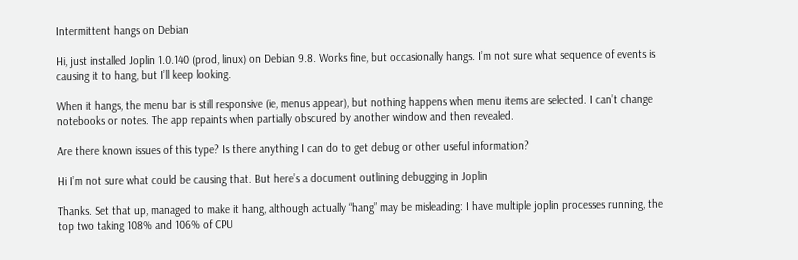Intermittent hangs on Debian

Hi, just installed Joplin 1.0.140 (prod, linux) on Debian 9.8. Works fine, but occasionally hangs. I’m not sure what sequence of events is causing it to hang, but I’ll keep looking.

When it hangs, the menu bar is still responsive (ie, menus appear), but nothing happens when menu items are selected. I can’t change notebooks or notes. The app repaints when partially obscured by another window and then revealed.

Are there known issues of this type? Is there anything I can do to get debug or other useful information?

Hi I’m not sure what could be causing that. But here’s a document outlining debugging in Joplin

Thanks. Set that up, managed to make it hang, although actually “hang” may be misleading: I have multiple joplin processes running, the top two taking 108% and 106% of CPU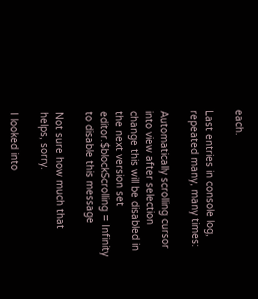each.

Last entries in console log, repeated many, many times:

Automatically scrolling cursor into view after selection change this will be disabled in the next version set editor.$blockScrolling = Infinity to disable this message

Not sure how much that helps, sorry.

I looked into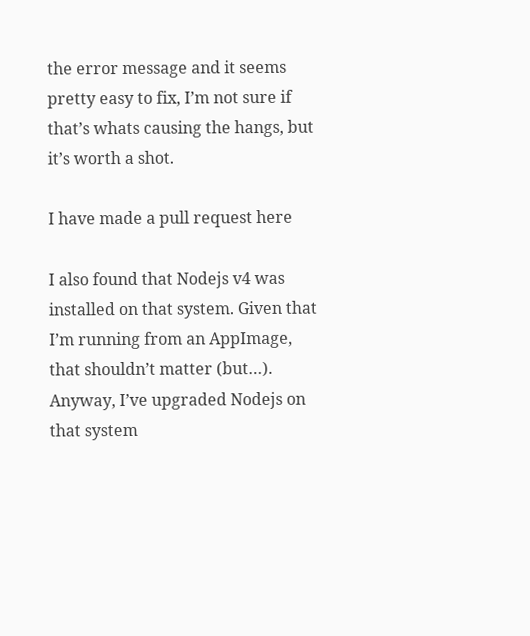the error message and it seems pretty easy to fix, I’m not sure if that’s whats causing the hangs, but it’s worth a shot.

I have made a pull request here

I also found that Nodejs v4 was installed on that system. Given that I’m running from an AppImage, that shouldn’t matter (but…). Anyway, I’ve upgraded Nodejs on that system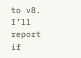to v8. I’ll report if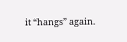it “hangs” again.